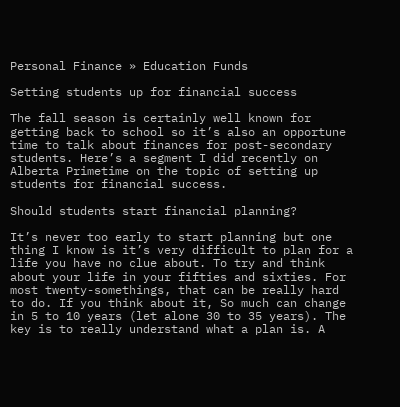Personal Finance » Education Funds

Setting students up for financial success

The fall season is certainly well known for getting back to school so it’s also an opportune time to talk about finances for post-secondary students. Here’s a segment I did recently on Alberta Primetime on the topic of setting up students for financial success.

Should students start financial planning?

It’s never too early to start planning but one thing I know is it’s very difficult to plan for a life you have no clue about. To try and think about your life in your fifties and sixties. For most twenty-somethings, that can be really hard to do. If you think about it, So much can change in 5 to 10 years (let alone 30 to 35 years). The key is to really understand what a plan is. A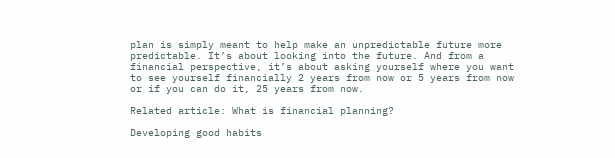plan is simply meant to help make an unpredictable future more predictable. It’s about looking into the future. And from a financial perspective, it’s about asking yourself where you want to see yourself financially 2 years from now or 5 years from now or if you can do it, 25 years from now.

Related article: What is financial planning?

Developing good habits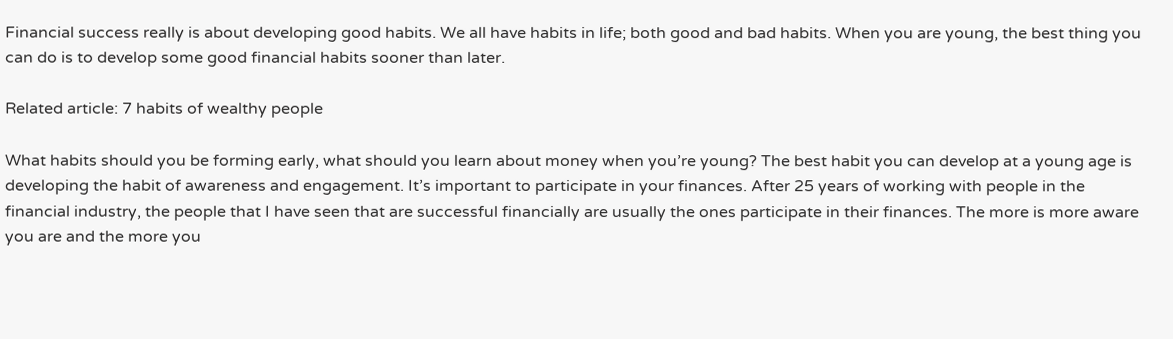Financial success really is about developing good habits. We all have habits in life; both good and bad habits. When you are young, the best thing you can do is to develop some good financial habits sooner than later.

Related article: 7 habits of wealthy people

What habits should you be forming early, what should you learn about money when you’re young? The best habit you can develop at a young age is developing the habit of awareness and engagement. It’s important to participate in your finances. After 25 years of working with people in the financial industry, the people that I have seen that are successful financially are usually the ones participate in their finances. The more is more aware you are and the more you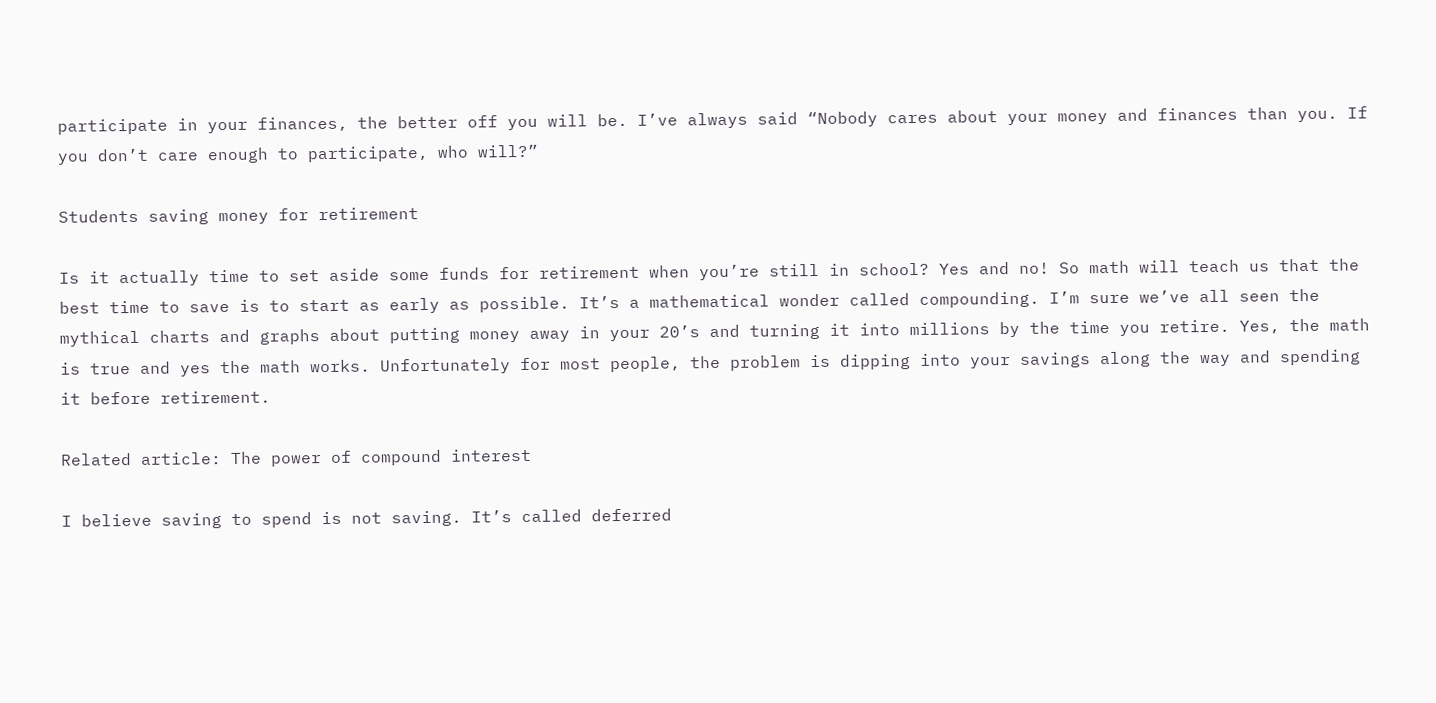participate in your finances, the better off you will be. I’ve always said “Nobody cares about your money and finances than you. If you don’t care enough to participate, who will?”

Students saving money for retirement

Is it actually time to set aside some funds for retirement when you’re still in school? Yes and no! So math will teach us that the best time to save is to start as early as possible. It’s a mathematical wonder called compounding. I’m sure we’ve all seen the mythical charts and graphs about putting money away in your 20’s and turning it into millions by the time you retire. Yes, the math is true and yes the math works. Unfortunately for most people, the problem is dipping into your savings along the way and spending it before retirement.

Related article: The power of compound interest

I believe saving to spend is not saving. It’s called deferred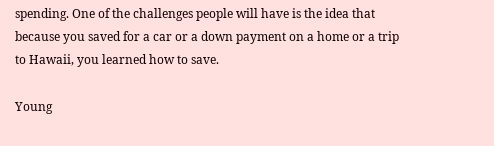spending. One of the challenges people will have is the idea that because you saved for a car or a down payment on a home or a trip to Hawaii, you learned how to save.

Young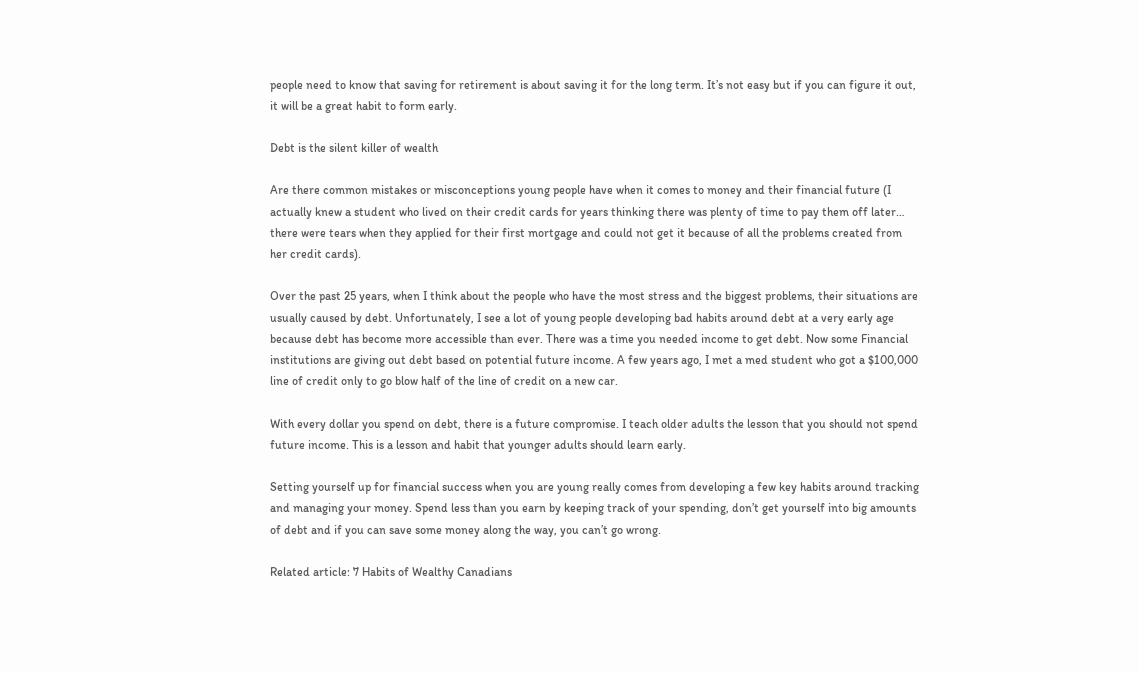people need to know that saving for retirement is about saving it for the long term. It’s not easy but if you can figure it out, it will be a great habit to form early.

Debt is the silent killer of wealth

Are there common mistakes or misconceptions young people have when it comes to money and their financial future (I actually knew a student who lived on their credit cards for years thinking there was plenty of time to pay them off later… there were tears when they applied for their first mortgage and could not get it because of all the problems created from her credit cards).

Over the past 25 years, when I think about the people who have the most stress and the biggest problems, their situations are usually caused by debt. Unfortunately, I see a lot of young people developing bad habits around debt at a very early age because debt has become more accessible than ever. There was a time you needed income to get debt. Now some Financial institutions are giving out debt based on potential future income. A few years ago, I met a med student who got a $100,000 line of credit only to go blow half of the line of credit on a new car.

With every dollar you spend on debt, there is a future compromise. I teach older adults the lesson that you should not spend future income. This is a lesson and habit that younger adults should learn early.

Setting yourself up for financial success when you are young really comes from developing a few key habits around tracking and managing your money. Spend less than you earn by keeping track of your spending, don’t get yourself into big amounts of debt and if you can save some money along the way, you can’t go wrong.

Related article: 7 Habits of Wealthy Canadians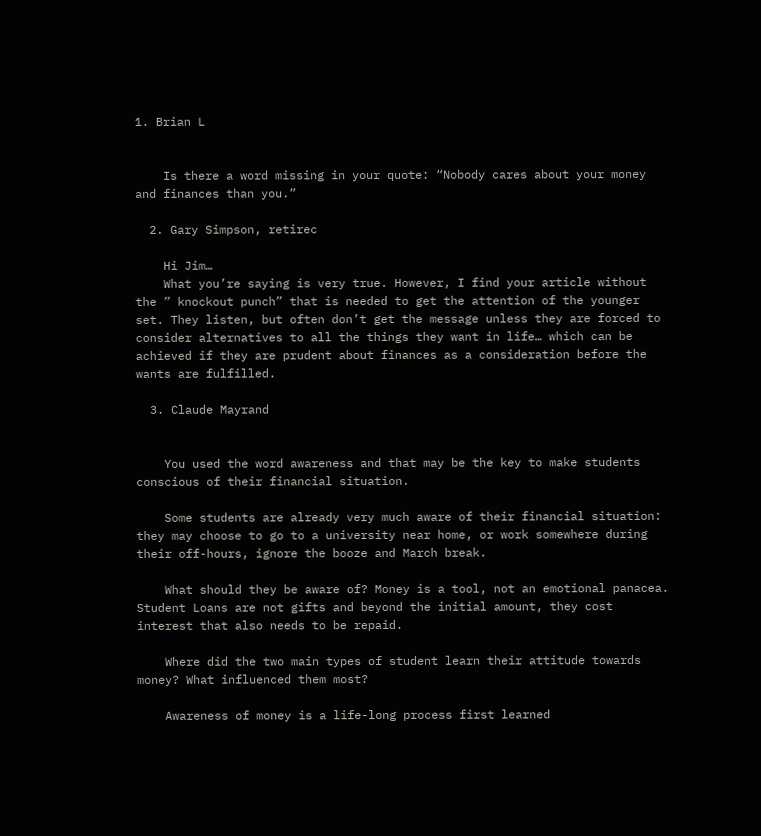1. Brian L


    Is there a word missing in your quote: “Nobody cares about your money and finances than you.”

  2. Gary Simpson, retirec

    Hi Jim…
    What you’re saying is very true. However, I find your article without the ” knockout punch” that is needed to get the attention of the younger set. They listen, but often don’t get the message unless they are forced to consider alternatives to all the things they want in life… which can be achieved if they are prudent about finances as a consideration before the wants are fulfilled.

  3. Claude Mayrand


    You used the word awareness and that may be the key to make students conscious of their financial situation.

    Some students are already very much aware of their financial situation: they may choose to go to a university near home, or work somewhere during their off-hours, ignore the booze and March break.

    What should they be aware of? Money is a tool, not an emotional panacea. Student Loans are not gifts and beyond the initial amount, they cost interest that also needs to be repaid.

    Where did the two main types of student learn their attitude towards money? What influenced them most?

    Awareness of money is a life-long process first learned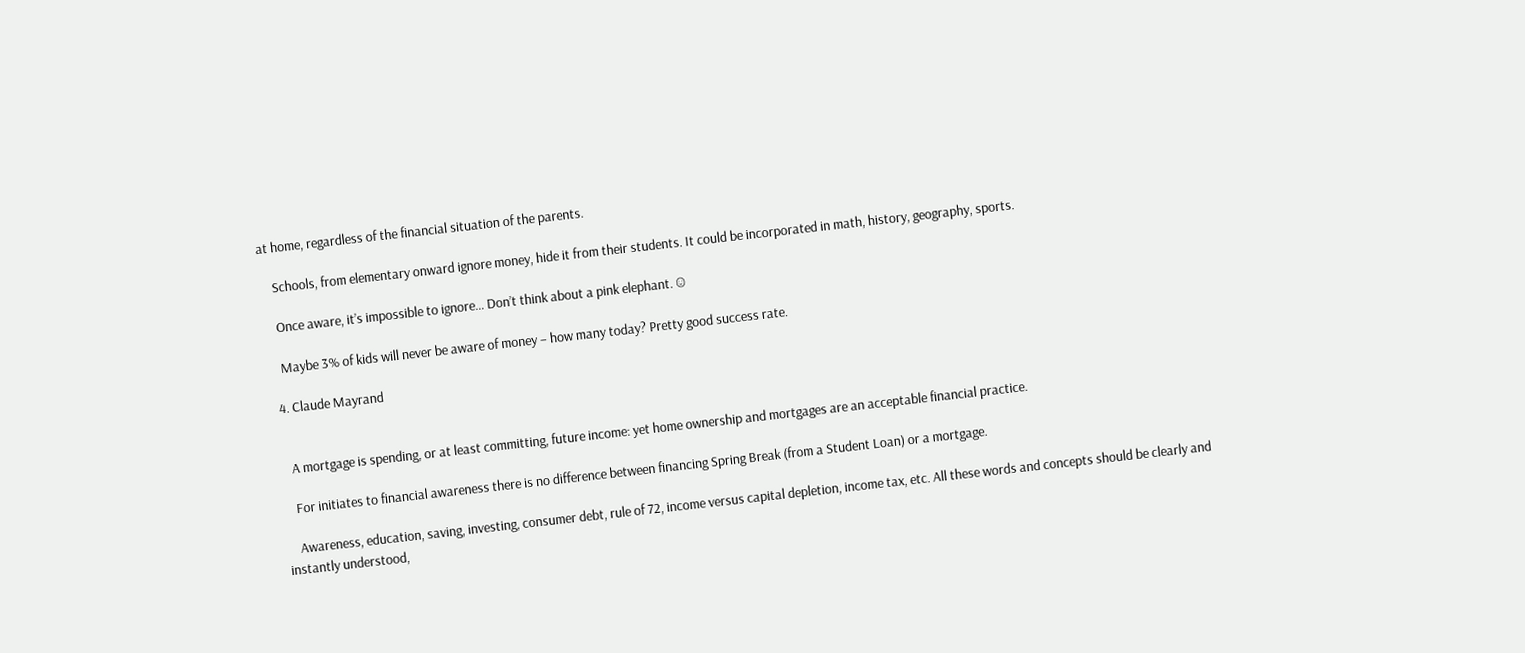at home, regardless of the financial situation of the parents.

    Schools, from elementary onward ignore money, hide it from their students. It could be incorporated in math, history, geography, sports.

    Once aware, it’s impossible to ignore… Don’t think about a pink elephant. ☺

    Maybe 3% of kids will never be aware of money – how many today? Pretty good success rate.

  4. Claude Mayrand


    A mortgage is spending, or at least committing, future income: yet home ownership and mortgages are an acceptable financial practice.

    For initiates to financial awareness there is no difference between financing Spring Break (from a Student Loan) or a mortgage.

    Awareness, education, saving, investing, consumer debt, rule of 72, income versus capital depletion, income tax, etc. All these words and concepts should be clearly and instantly understood,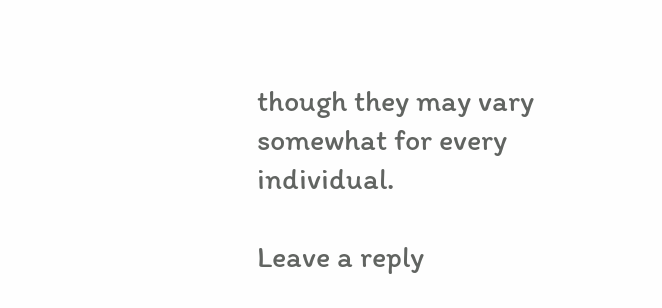though they may vary somewhat for every individual.

Leave a reply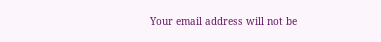Your email address will not be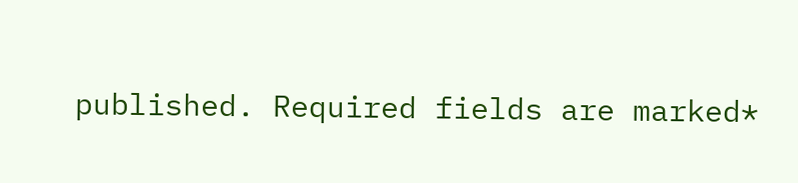published. Required fields are marked*